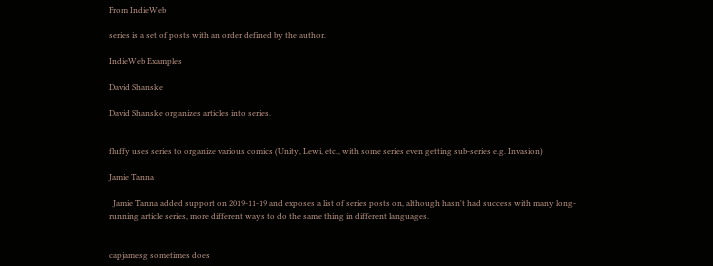From IndieWeb

series is a set of posts with an order defined by the author.

IndieWeb Examples

David Shanske

David Shanske organizes articles into series.


fluffy uses series to organize various comics (Unity, Lewi, etc., with some series even getting sub-series e.g. Invasion)

Jamie Tanna

  Jamie Tanna added support on 2019-11-19 and exposes a list of series posts on, although hasn't had success with many long-running article series, more different ways to do the same thing in different languages.


capjamesg sometimes does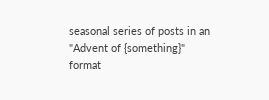seasonal series of posts in an "Advent of {something}" format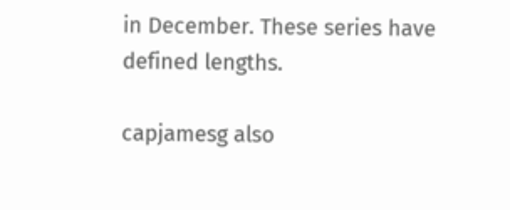in December. These series have defined lengths.

capjamesg also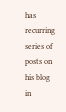has recurring series of posts on his blog in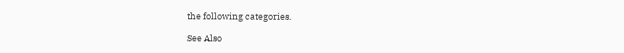the following categories.

See Also